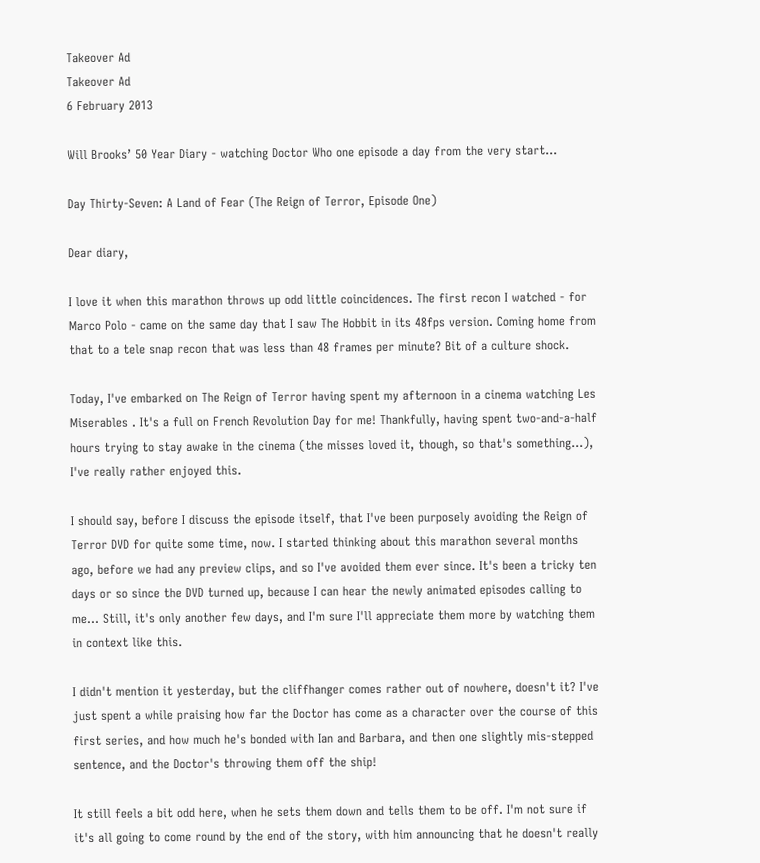Takeover Ad
Takeover Ad
6 February 2013

Will Brooks’ 50 Year Diary - watching Doctor Who one episode a day from the very start...

Day Thirty-Seven: A Land of Fear (The Reign of Terror, Episode One)

Dear diary,

I love it when this marathon throws up odd little coincidences. The first recon I watched - for Marco Polo - came on the same day that I saw The Hobbit in its 48fps version. Coming home from that to a tele snap recon that was less than 48 frames per minute? Bit of a culture shock.

Today, I've embarked on The Reign of Terror having spent my afternoon in a cinema watching Les Miserables . It's a full on French Revolution Day for me! Thankfully, having spent two-and-a-half hours trying to stay awake in the cinema (the misses loved it, though, so that's something…), I've really rather enjoyed this.

I should say, before I discuss the episode itself, that I've been purposely avoiding the Reign of Terror DVD for quite some time, now. I started thinking about this marathon several months ago, before we had any preview clips, and so I've avoided them ever since. It's been a tricky ten days or so since the DVD turned up, because I can hear the newly animated episodes calling to me… Still, it's only another few days, and I'm sure I'll appreciate them more by watching them in context like this.

I didn't mention it yesterday, but the cliffhanger comes rather out of nowhere, doesn't it? I've just spent a while praising how far the Doctor has come as a character over the course of this first series, and how much he's bonded with Ian and Barbara, and then one slightly mis-stepped sentence, and the Doctor's throwing them off the ship!

It still feels a bit odd here, when he sets them down and tells them to be off. I'm not sure if it's all going to come round by the end of the story, with him announcing that he doesn't really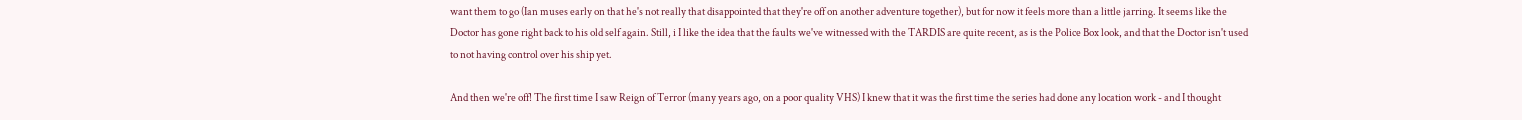want them to go (Ian muses early on that he's not really that disappointed that they're off on another adventure together), but for now it feels more than a little jarring. It seems like the Doctor has gone right back to his old self again. Still, i I like the idea that the faults we've witnessed with the TARDIS are quite recent, as is the Police Box look, and that the Doctor isn't used to not having control over his ship yet.

And then we're off! The first time I saw Reign of Terror (many years ago, on a poor quality VHS) I knew that it was the first time the series had done any location work - and I thought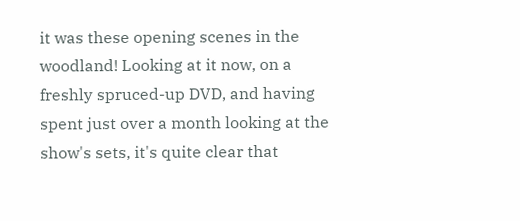it was these opening scenes in the woodland! Looking at it now, on a freshly spruced-up DVD, and having spent just over a month looking at the show's sets, it's quite clear that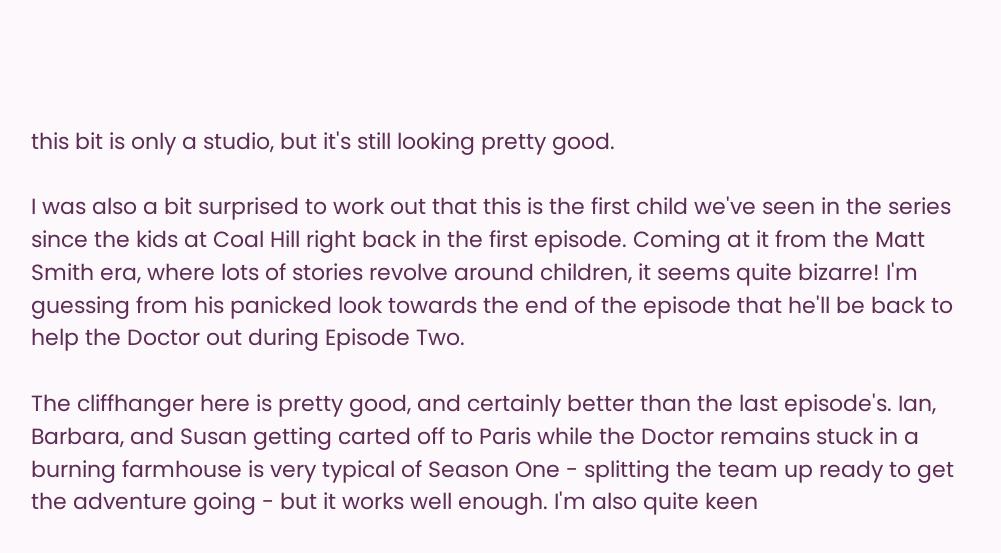this bit is only a studio, but it's still looking pretty good.

I was also a bit surprised to work out that this is the first child we've seen in the series since the kids at Coal Hill right back in the first episode. Coming at it from the Matt Smith era, where lots of stories revolve around children, it seems quite bizarre! I'm guessing from his panicked look towards the end of the episode that he'll be back to help the Doctor out during Episode Two.

The cliffhanger here is pretty good, and certainly better than the last episode's. Ian, Barbara, and Susan getting carted off to Paris while the Doctor remains stuck in a burning farmhouse is very typical of Season One - splitting the team up ready to get the adventure going - but it works well enough. I'm also quite keen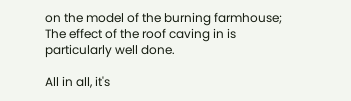on the model of the burning farmhouse; The effect of the roof caving in is particularly well done.

All in all, it's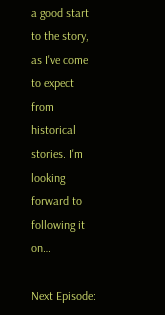a good start to the story, as I've come to expect from historical stories. I'm looking forward to following it on…

Next Episode: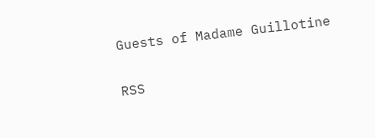Guests of Madame Guillotine

RSS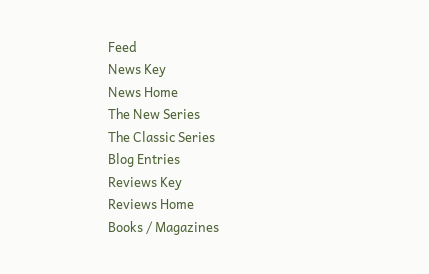Feed
News Key
News Home
The New Series
The Classic Series
Blog Entries
Reviews Key
Reviews Home
Books / Magazines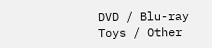DVD / Blu-ray
Toys / Other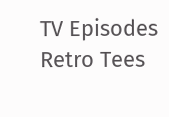TV Episodes
Retro Tees